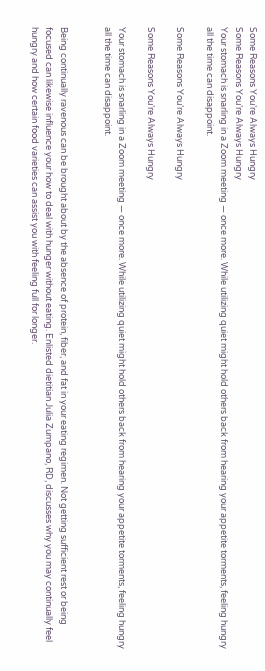Some Reasons You’re Always Hungry
Some Reasons You’re Always Hungry
Your stomach is snarling in a Zoom meeting — once more. While utilizing quiet might hold others back from hearing your appetite torments, feeling hungry all the time can disappoint.

Some Reasons You’re Always Hungry

Some Reasons You’re Always Hungry

Your stomach is snarling in a Zoom meeting — once more. While utilizing quiet might hold others back from hearing your appetite torments, feeling hungry all the time can disappoint.


Being continually ravenous can be brought about by the absence of protein, fiber, and fat in your eating regimen. Not getting sufficient rest or being focused can likewise influence your how to deal with hunger without eating. Enlisted dietitian Julia Zumpano, RD, discusses why you may continually feel hungry and how certain food varieties can assist you with feeling full for longer.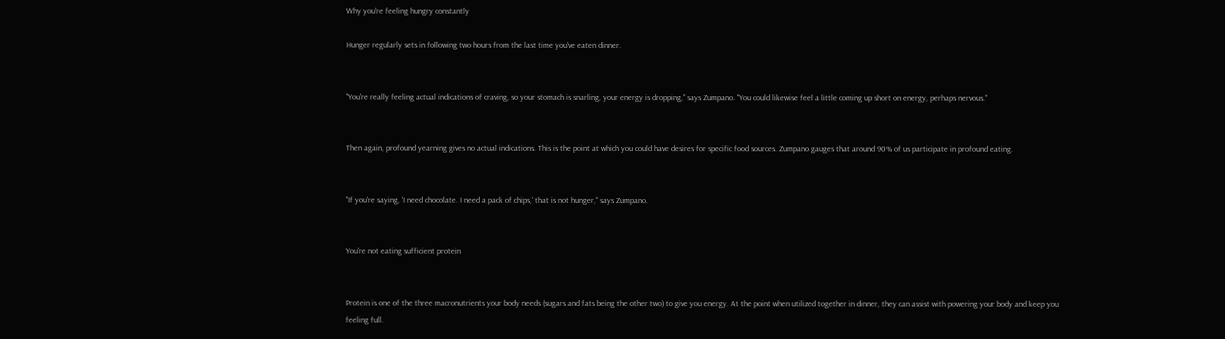Why you're feeling hungry constantly

Hunger regularly sets in following two hours from the last time you've eaten dinner.


"You're really feeling actual indications of craving, so your stomach is snarling, your energy is dropping," says Zumpano. "You could likewise feel a little coming up short on energy, perhaps nervous."


Then again, profound yearning gives no actual indications. This is the point at which you could have desires for specific food sources. Zumpano gauges that around 90% of us participate in profound eating.


"If you're saying, 'I need chocolate. I need a pack of chips,' that is not hunger," says Zumpano.


You're not eating sufficient protein


Protein is one of the three macronutrients your body needs (sugars and fats being the other two) to give you energy. At the point when utilized together in dinner, they can assist with powering your body and keep you feeling full.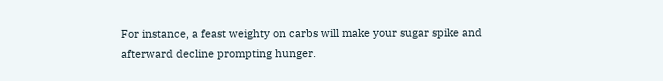For instance, a feast weighty on carbs will make your sugar spike and afterward decline prompting hunger.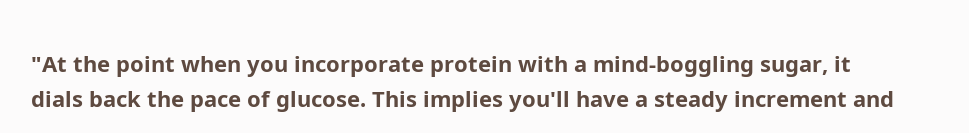"At the point when you incorporate protein with a mind-boggling sugar, it dials back the pace of glucose. This implies you'll have a steady increment and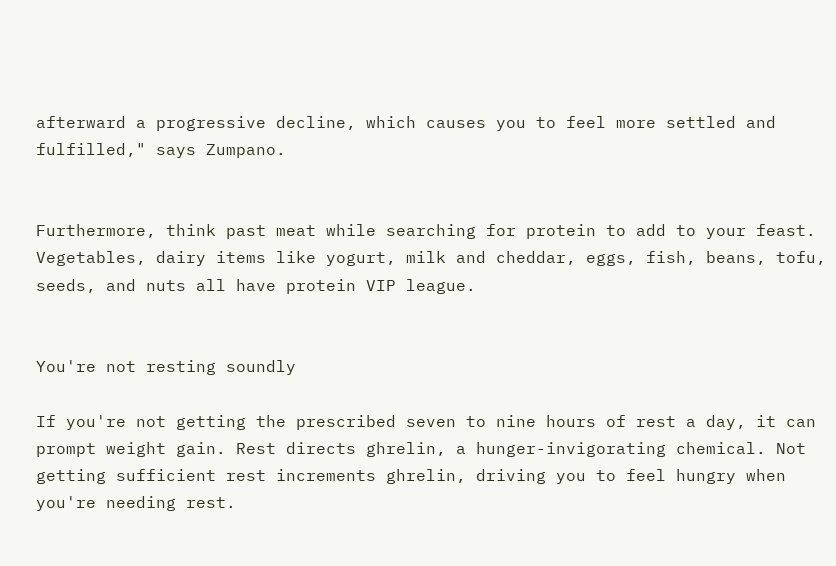afterward a progressive decline, which causes you to feel more settled and fulfilled," says Zumpano.


Furthermore, think past meat while searching for protein to add to your feast. Vegetables, dairy items like yogurt, milk and cheddar, eggs, fish, beans, tofu, seeds, and nuts all have protein VIP league.


You're not resting soundly

If you're not getting the prescribed seven to nine hours of rest a day, it can prompt weight gain. Rest directs ghrelin, a hunger-invigorating chemical. Not getting sufficient rest increments ghrelin, driving you to feel hungry when you're needing rest.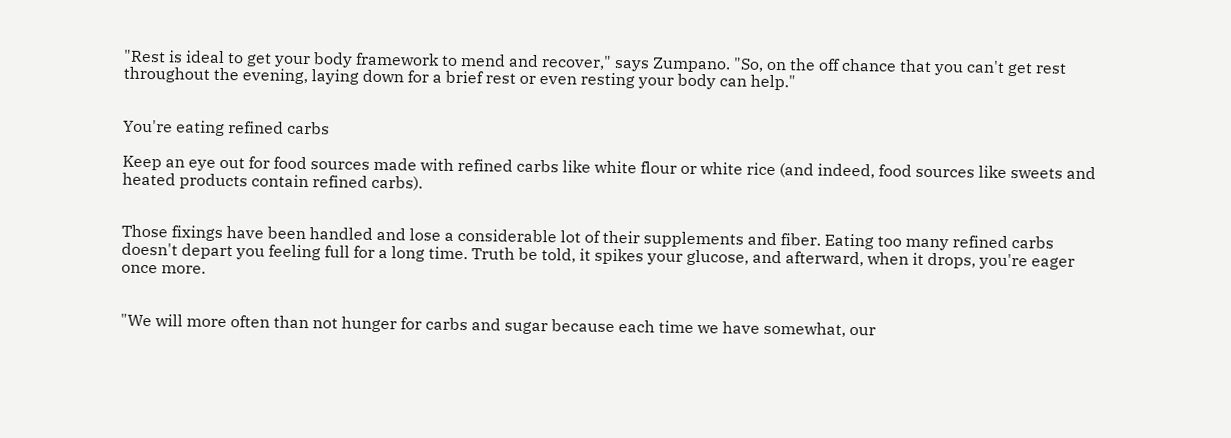"Rest is ideal to get your body framework to mend and recover," says Zumpano. "So, on the off chance that you can't get rest throughout the evening, laying down for a brief rest or even resting your body can help."


You're eating refined carbs

Keep an eye out for food sources made with refined carbs like white flour or white rice (and indeed, food sources like sweets and heated products contain refined carbs).


Those fixings have been handled and lose a considerable lot of their supplements and fiber. Eating too many refined carbs doesn't depart you feeling full for a long time. Truth be told, it spikes your glucose, and afterward, when it drops, you're eager once more.


"We will more often than not hunger for carbs and sugar because each time we have somewhat, our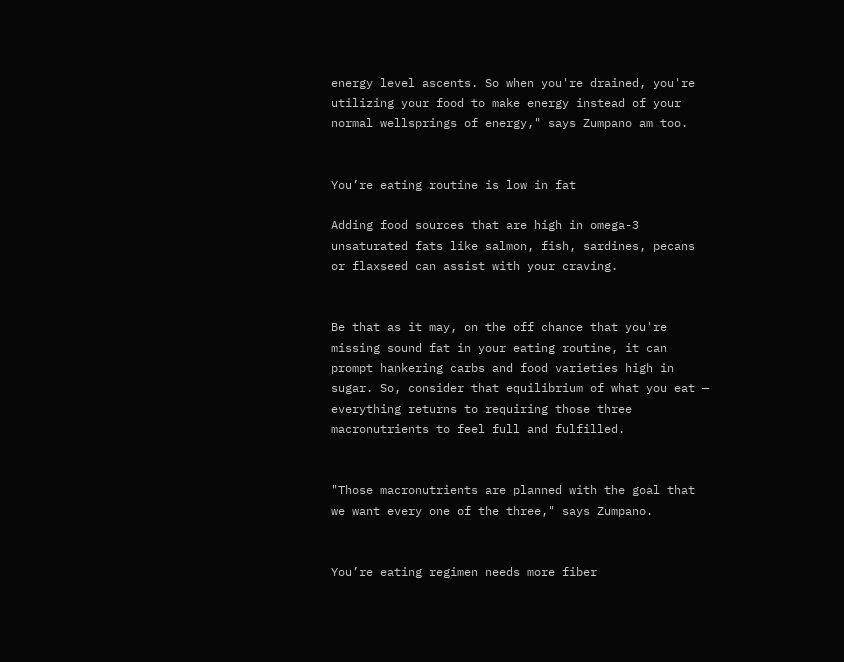energy level ascents. So when you're drained, you're utilizing your food to make energy instead of your normal wellsprings of energy," says Zumpano am too.


You’re eating routine is low in fat

Adding food sources that are high in omega-3 unsaturated fats like salmon, fish, sardines, pecans or flaxseed can assist with your craving.


Be that as it may, on the off chance that you're missing sound fat in your eating routine, it can prompt hankering carbs and food varieties high in sugar. So, consider that equilibrium of what you eat — everything returns to requiring those three macronutrients to feel full and fulfilled.


"Those macronutrients are planned with the goal that we want every one of the three," says Zumpano.


You’re eating regimen needs more fiber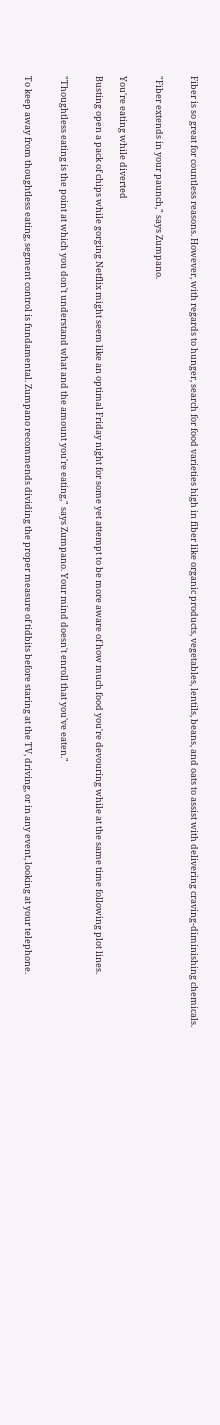Fiber is so great for countless reasons. However, with regards to hunger, search for food varieties high in fiber like organic products, vegetables, lentils, beans, and oats to assist with delivering craving-diminishing chemicals.


"Fiber extends in your paunch," says Zumpano.


You're eating while diverted

Busting open a pack of chips while gorging Netflix might seem like an optimal Friday night for some yet attempt to be more aware of how much food you're devouring while at the same time following plot lines.


"Thoughtless eating is the point at which you don't understand what and the amount you're eating," says Zumpano. Your mind doesn't enroll that you've eaten."


To keep away from thoughtless eating, segment control is fundamental. Zumpano recommends dividing the proper measure of tidbits before staring at the TV, driving, or in any event, looking at your telephone.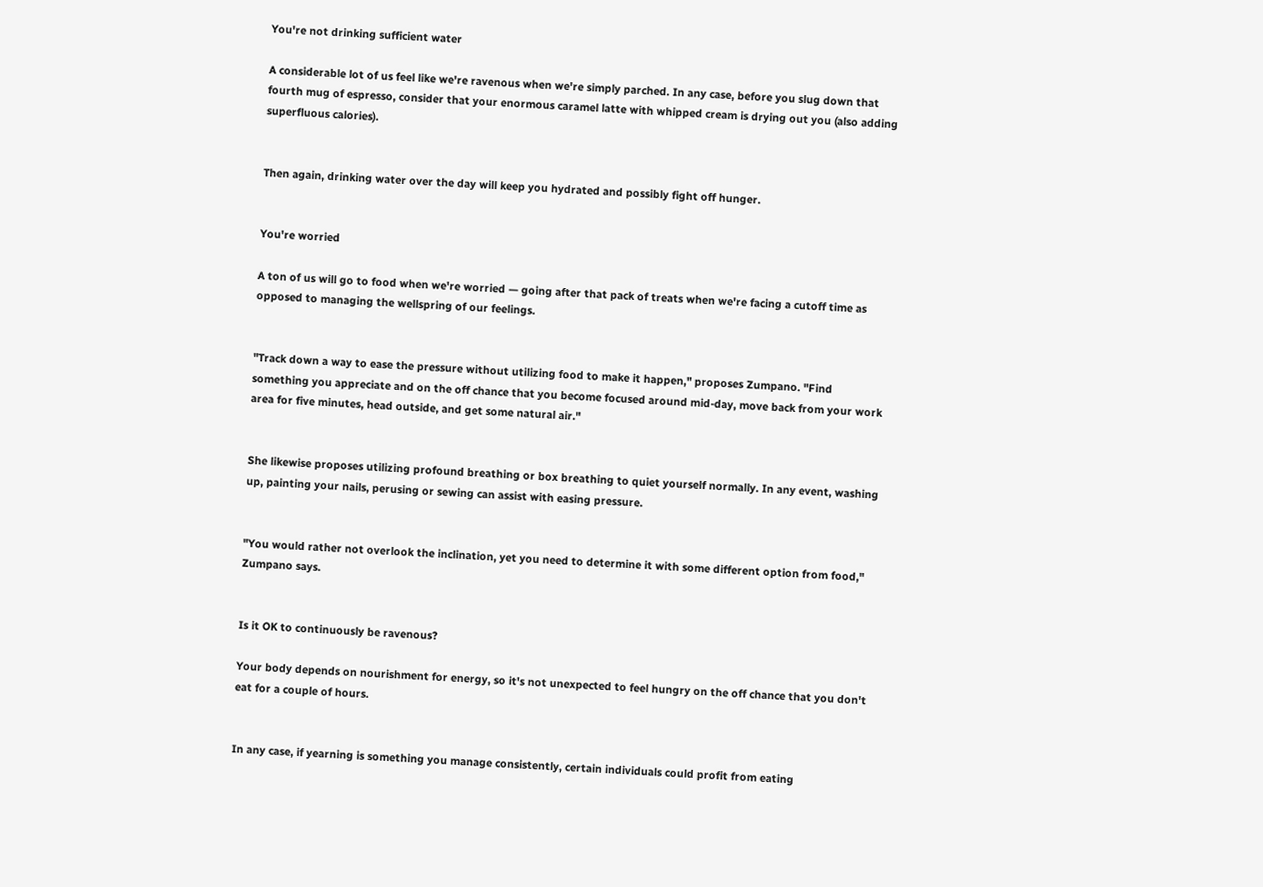You're not drinking sufficient water

A considerable lot of us feel like we're ravenous when we're simply parched. In any case, before you slug down that fourth mug of espresso, consider that your enormous caramel latte with whipped cream is drying out you (also adding superfluous calories).


Then again, drinking water over the day will keep you hydrated and possibly fight off hunger.


You're worried

A ton of us will go to food when we're worried — going after that pack of treats when we're facing a cutoff time as opposed to managing the wellspring of our feelings.


"Track down a way to ease the pressure without utilizing food to make it happen," proposes Zumpano. "Find something you appreciate and on the off chance that you become focused around mid-day, move back from your work area for five minutes, head outside, and get some natural air."


She likewise proposes utilizing profound breathing or box breathing to quiet yourself normally. In any event, washing up, painting your nails, perusing or sewing can assist with easing pressure.


"You would rather not overlook the inclination, yet you need to determine it with some different option from food," Zumpano says.


Is it OK to continuously be ravenous?

Your body depends on nourishment for energy, so it's not unexpected to feel hungry on the off chance that you don't eat for a couple of hours.


In any case, if yearning is something you manage consistently, certain individuals could profit from eating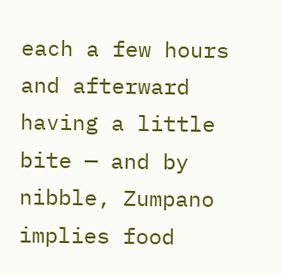each a few hours and afterward having a little bite — and by nibble, Zumpano implies food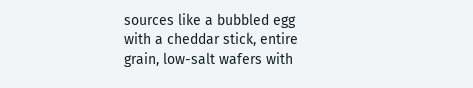sources like a bubbled egg with a cheddar stick, entire grain, low-salt wafers with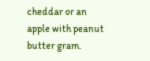cheddar or an apple with peanut butter gram.